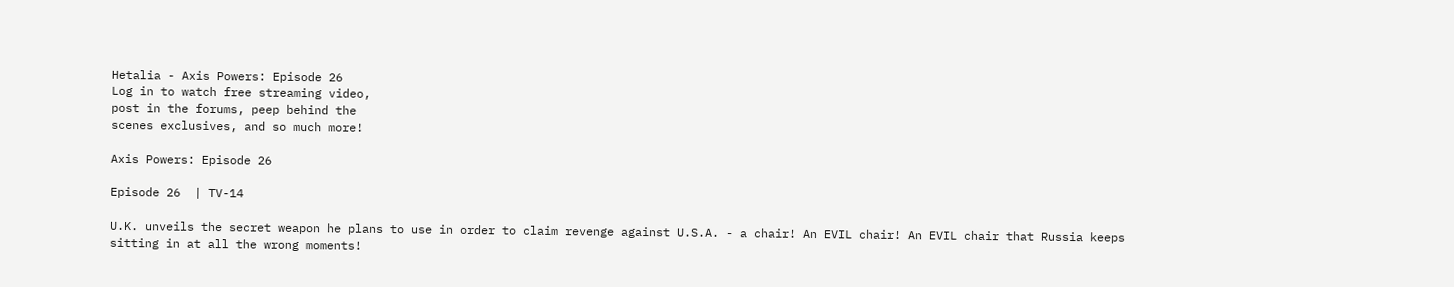Hetalia - Axis Powers: Episode 26
Log in to watch free streaming video,
post in the forums, peep behind the
scenes exclusives, and so much more!

Axis Powers: Episode 26

Episode 26  | TV-14

U.K. unveils the secret weapon he plans to use in order to claim revenge against U.S.A. - a chair! An EVIL chair! An EVIL chair that Russia keeps sitting in at all the wrong moments!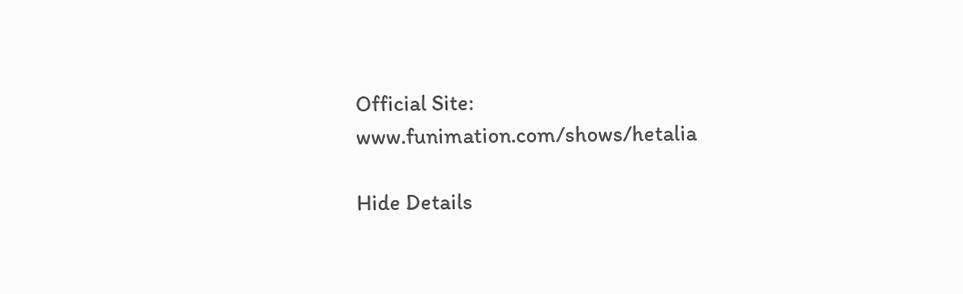Official Site: www.funimation.com/shows/hetalia

Hide Details